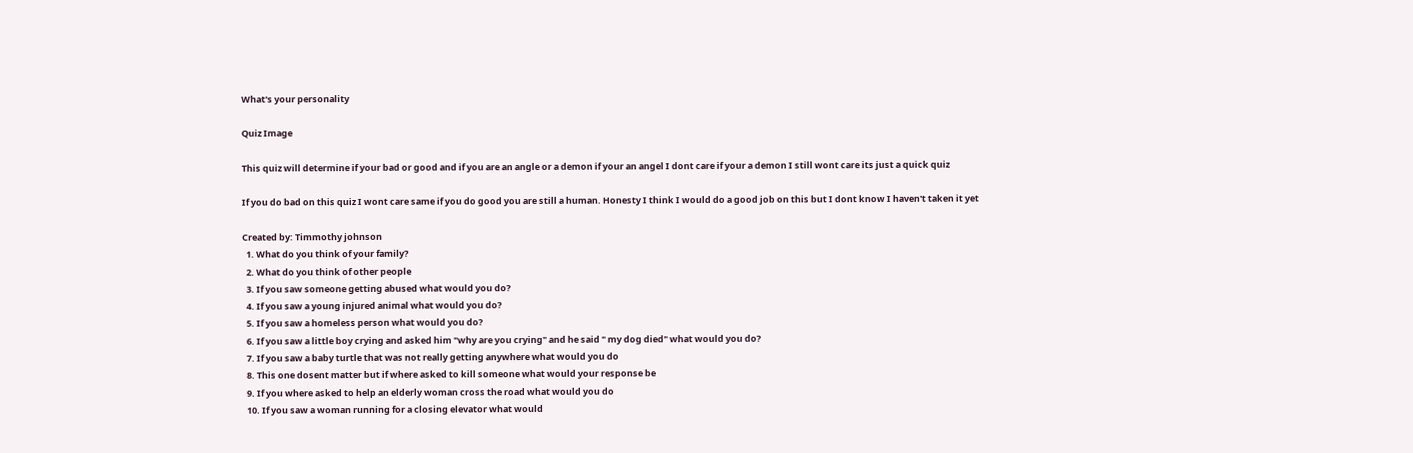What's your personality

Quiz Image

This quiz will determine if your bad or good and if you are an angle or a demon if your an angel I dont care if your a demon I still wont care its just a quick quiz

If you do bad on this quiz I wont care same if you do good you are still a human. Honesty I think I would do a good job on this but I dont know I haven't taken it yet

Created by: Timmothy johnson
  1. What do you think of your family?
  2. What do you think of other people
  3. If you saw someone getting abused what would you do?
  4. If you saw a young injured animal what would you do?
  5. If you saw a homeless person what would you do?
  6. If you saw a little boy crying and asked him "why are you crying" and he said " my dog died" what would you do?
  7. If you saw a baby turtle that was not really getting anywhere what would you do
  8. This one dosent matter but if where asked to kill someone what would your response be
  9. If you where asked to help an elderly woman cross the road what would you do
  10. If you saw a woman running for a closing elevator what would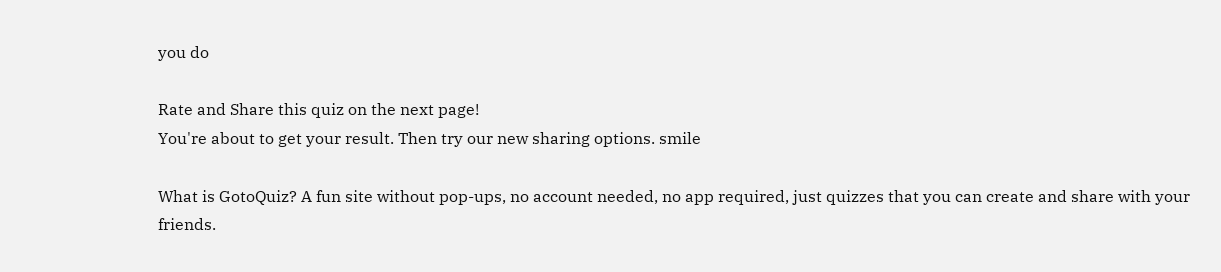you do

Rate and Share this quiz on the next page!
You're about to get your result. Then try our new sharing options. smile

What is GotoQuiz? A fun site without pop-ups, no account needed, no app required, just quizzes that you can create and share with your friends.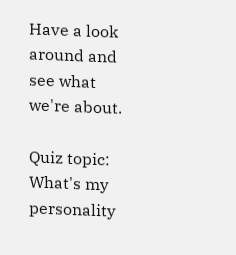Have a look around and see what we're about.

Quiz topic: What's my personality